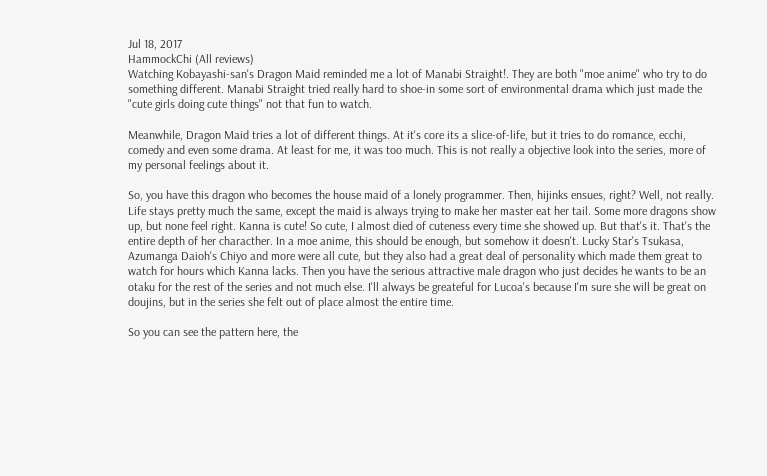Jul 18, 2017
HammockChi (All reviews)
Watching Kobayashi-san's Dragon Maid reminded me a lot of Manabi Straight!. They are both "moe anime" who try to do something different. Manabi Straight tried really hard to shoe-in some sort of environmental drama which just made the "cute girls doing cute things" not that fun to watch.

Meanwhile, Dragon Maid tries a lot of different things. At it's core its a slice-of-life, but it tries to do romance, ecchi, comedy and even some drama. At least for me, it was too much. This is not really a objective look into the series, more of my personal feelings about it.

So, you have this dragon who becomes the house maid of a lonely programmer. Then, hijinks ensues, right? Well, not really. Life stays pretty much the same, except the maid is always trying to make her master eat her tail. Some more dragons show up, but none feel right. Kanna is cute! So cute, I almost died of cuteness every time she showed up. But that's it. That's the entire depth of her characther. In a moe anime, this should be enough, but somehow it doesn't. Lucky Star's Tsukasa, Azumanga Daioh's Chiyo and more were all cute, but they also had a great deal of personality which made them great to watch for hours which Kanna lacks. Then you have the serious attractive male dragon who just decides he wants to be an otaku for the rest of the series and not much else. I'll always be greateful for Lucoa's because I'm sure she will be great on doujins, but in the series she felt out of place almost the entire time.

So you can see the pattern here, the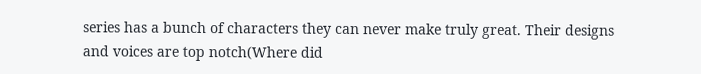series has a bunch of characters they can never make truly great. Their designs and voices are top notch(Where did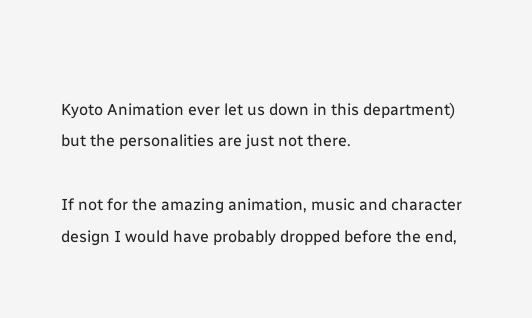Kyoto Animation ever let us down in this department) but the personalities are just not there.

If not for the amazing animation, music and character design I would have probably dropped before the end,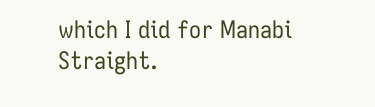which I did for Manabi Straight.